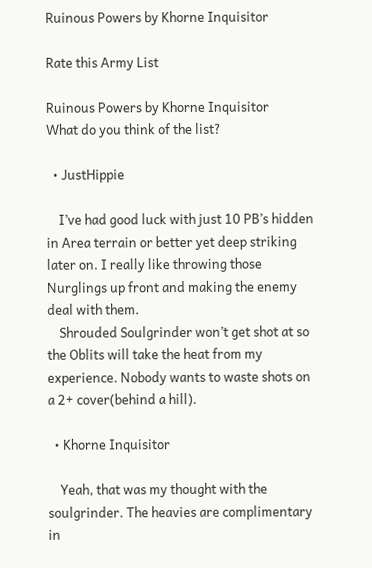Ruinous Powers by Khorne Inquisitor

Rate this Army List

Ruinous Powers by Khorne Inquisitor
What do you think of the list?

  • JustHippie

    I’ve had good luck with just 10 PB’s hidden in Area terrain or better yet deep striking later on. I really like throwing those Nurglings up front and making the enemy deal with them.
    Shrouded Soulgrinder won’t get shot at so the Oblits will take the heat from my experience. Nobody wants to waste shots on a 2+ cover(behind a hill).

  • Khorne Inquisitor

    Yeah, that was my thought with the soulgrinder. The heavies are complimentary in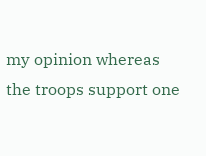my opinion whereas the troops support one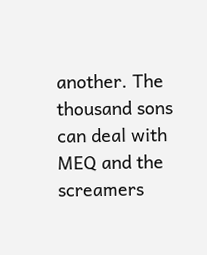another. The thousand sons can deal with MEQ and the screamers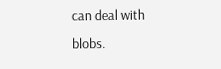can deal with blobs.